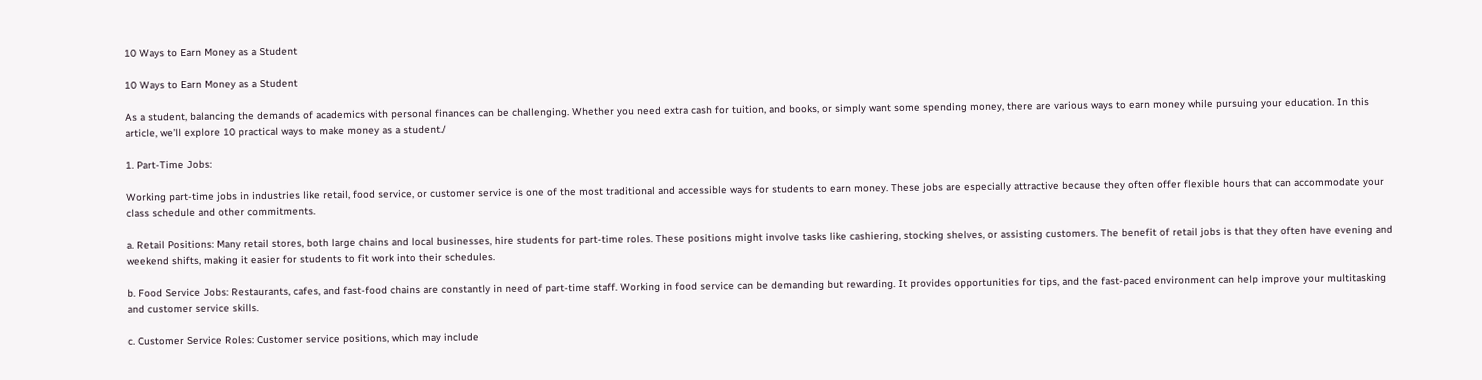10 Ways to Earn Money as a Student

10 Ways to Earn Money as a Student

As a student, balancing the demands of academics with personal finances can be challenging. Whether you need extra cash for tuition, and books, or simply want some spending money, there are various ways to earn money while pursuing your education. In this article, we’ll explore 10 practical ways to make money as a student./

1. Part-Time Jobs:

Working part-time jobs in industries like retail, food service, or customer service is one of the most traditional and accessible ways for students to earn money. These jobs are especially attractive because they often offer flexible hours that can accommodate your class schedule and other commitments.

a. Retail Positions: Many retail stores, both large chains and local businesses, hire students for part-time roles. These positions might involve tasks like cashiering, stocking shelves, or assisting customers. The benefit of retail jobs is that they often have evening and weekend shifts, making it easier for students to fit work into their schedules.

b. Food Service Jobs: Restaurants, cafes, and fast-food chains are constantly in need of part-time staff. Working in food service can be demanding but rewarding. It provides opportunities for tips, and the fast-paced environment can help improve your multitasking and customer service skills.

c. Customer Service Roles: Customer service positions, which may include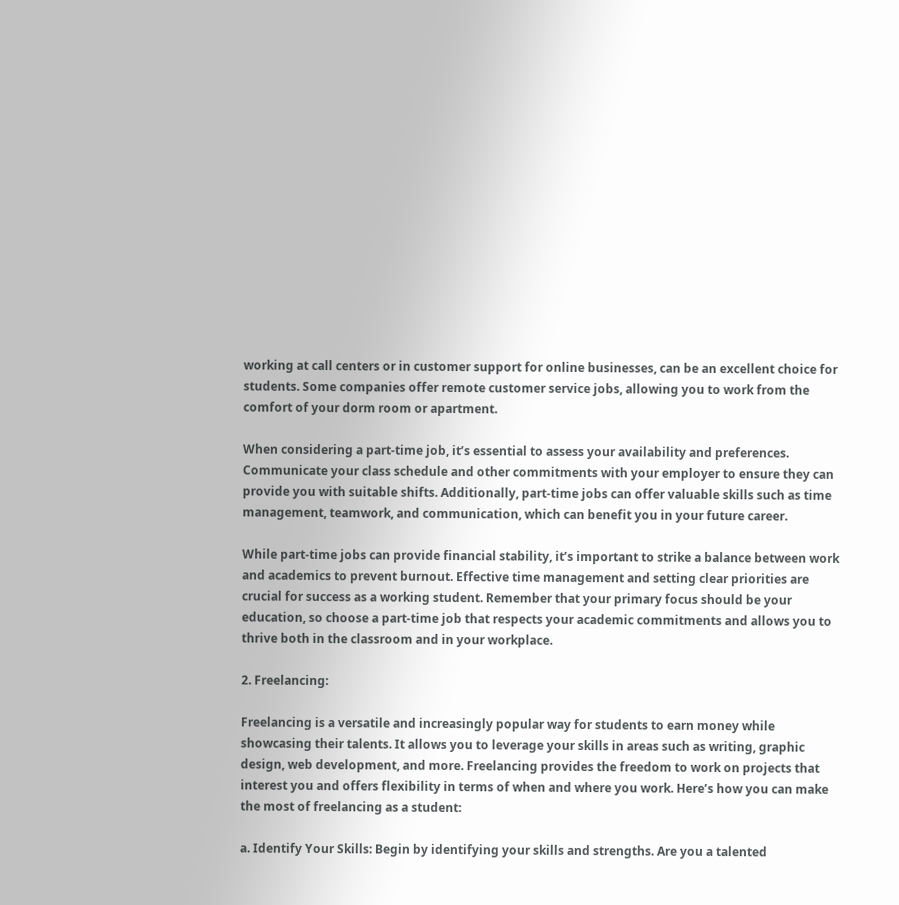working at call centers or in customer support for online businesses, can be an excellent choice for students. Some companies offer remote customer service jobs, allowing you to work from the comfort of your dorm room or apartment.

When considering a part-time job, it’s essential to assess your availability and preferences. Communicate your class schedule and other commitments with your employer to ensure they can provide you with suitable shifts. Additionally, part-time jobs can offer valuable skills such as time management, teamwork, and communication, which can benefit you in your future career.

While part-time jobs can provide financial stability, it’s important to strike a balance between work and academics to prevent burnout. Effective time management and setting clear priorities are crucial for success as a working student. Remember that your primary focus should be your education, so choose a part-time job that respects your academic commitments and allows you to thrive both in the classroom and in your workplace.

2. Freelancing:

Freelancing is a versatile and increasingly popular way for students to earn money while showcasing their talents. It allows you to leverage your skills in areas such as writing, graphic design, web development, and more. Freelancing provides the freedom to work on projects that interest you and offers flexibility in terms of when and where you work. Here’s how you can make the most of freelancing as a student:

a. Identify Your Skills: Begin by identifying your skills and strengths. Are you a talented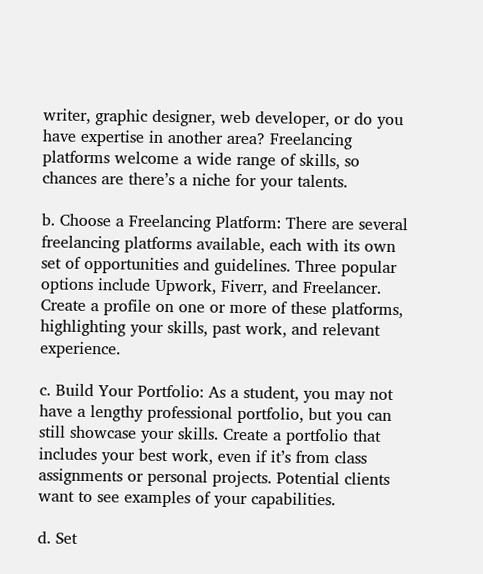writer, graphic designer, web developer, or do you have expertise in another area? Freelancing platforms welcome a wide range of skills, so chances are there’s a niche for your talents.

b. Choose a Freelancing Platform: There are several freelancing platforms available, each with its own set of opportunities and guidelines. Three popular options include Upwork, Fiverr, and Freelancer. Create a profile on one or more of these platforms, highlighting your skills, past work, and relevant experience.

c. Build Your Portfolio: As a student, you may not have a lengthy professional portfolio, but you can still showcase your skills. Create a portfolio that includes your best work, even if it’s from class assignments or personal projects. Potential clients want to see examples of your capabilities.

d. Set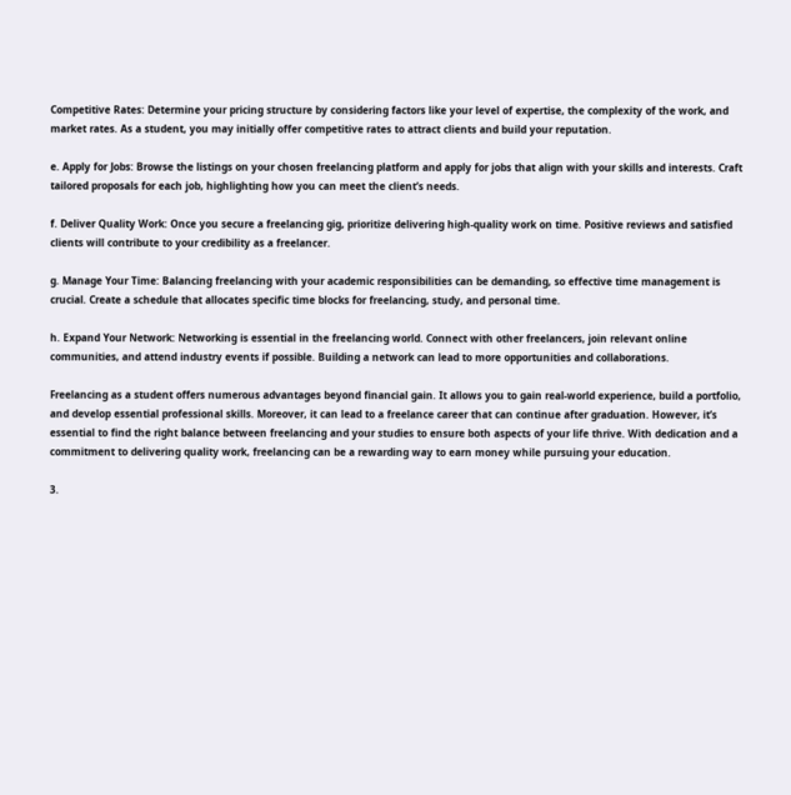Competitive Rates: Determine your pricing structure by considering factors like your level of expertise, the complexity of the work, and market rates. As a student, you may initially offer competitive rates to attract clients and build your reputation.

e. Apply for Jobs: Browse the listings on your chosen freelancing platform and apply for jobs that align with your skills and interests. Craft tailored proposals for each job, highlighting how you can meet the client’s needs.

f. Deliver Quality Work: Once you secure a freelancing gig, prioritize delivering high-quality work on time. Positive reviews and satisfied clients will contribute to your credibility as a freelancer.

g. Manage Your Time: Balancing freelancing with your academic responsibilities can be demanding, so effective time management is crucial. Create a schedule that allocates specific time blocks for freelancing, study, and personal time.

h. Expand Your Network: Networking is essential in the freelancing world. Connect with other freelancers, join relevant online communities, and attend industry events if possible. Building a network can lead to more opportunities and collaborations.

Freelancing as a student offers numerous advantages beyond financial gain. It allows you to gain real-world experience, build a portfolio, and develop essential professional skills. Moreover, it can lead to a freelance career that can continue after graduation. However, it’s essential to find the right balance between freelancing and your studies to ensure both aspects of your life thrive. With dedication and a commitment to delivering quality work, freelancing can be a rewarding way to earn money while pursuing your education.

3.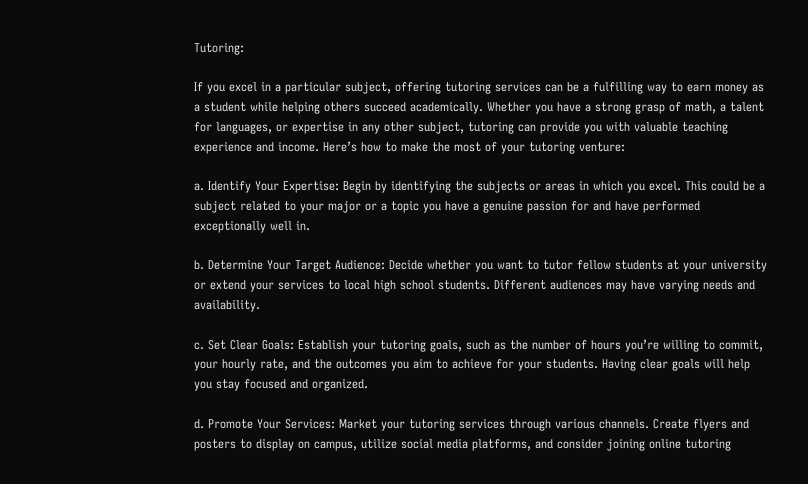Tutoring:

If you excel in a particular subject, offering tutoring services can be a fulfilling way to earn money as a student while helping others succeed academically. Whether you have a strong grasp of math, a talent for languages, or expertise in any other subject, tutoring can provide you with valuable teaching experience and income. Here’s how to make the most of your tutoring venture:

a. Identify Your Expertise: Begin by identifying the subjects or areas in which you excel. This could be a subject related to your major or a topic you have a genuine passion for and have performed exceptionally well in.

b. Determine Your Target Audience: Decide whether you want to tutor fellow students at your university or extend your services to local high school students. Different audiences may have varying needs and availability.

c. Set Clear Goals: Establish your tutoring goals, such as the number of hours you’re willing to commit, your hourly rate, and the outcomes you aim to achieve for your students. Having clear goals will help you stay focused and organized.

d. Promote Your Services: Market your tutoring services through various channels. Create flyers and posters to display on campus, utilize social media platforms, and consider joining online tutoring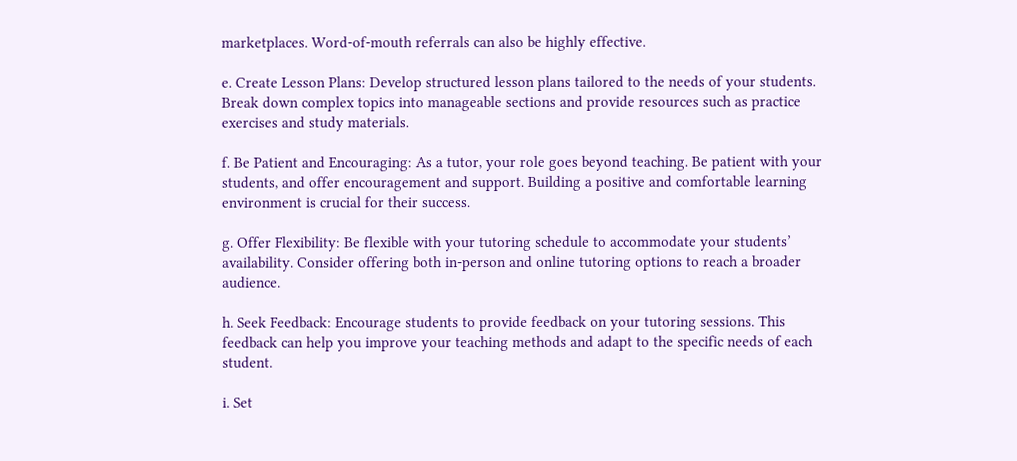marketplaces. Word-of-mouth referrals can also be highly effective.

e. Create Lesson Plans: Develop structured lesson plans tailored to the needs of your students. Break down complex topics into manageable sections and provide resources such as practice exercises and study materials.

f. Be Patient and Encouraging: As a tutor, your role goes beyond teaching. Be patient with your students, and offer encouragement and support. Building a positive and comfortable learning environment is crucial for their success.

g. Offer Flexibility: Be flexible with your tutoring schedule to accommodate your students’ availability. Consider offering both in-person and online tutoring options to reach a broader audience.

h. Seek Feedback: Encourage students to provide feedback on your tutoring sessions. This feedback can help you improve your teaching methods and adapt to the specific needs of each student.

i. Set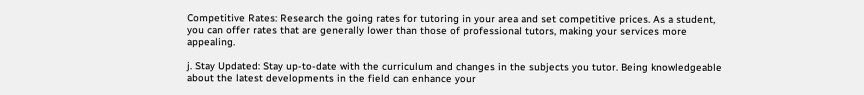Competitive Rates: Research the going rates for tutoring in your area and set competitive prices. As a student, you can offer rates that are generally lower than those of professional tutors, making your services more appealing.

j. Stay Updated: Stay up-to-date with the curriculum and changes in the subjects you tutor. Being knowledgeable about the latest developments in the field can enhance your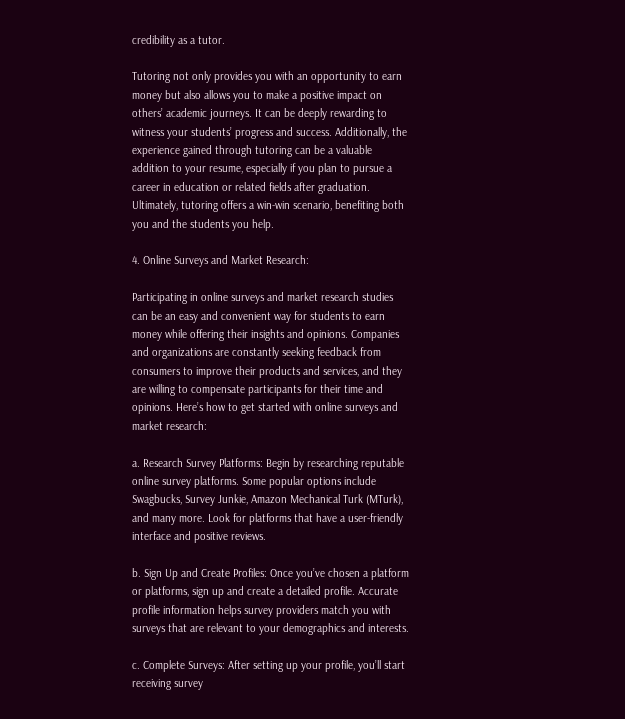credibility as a tutor.

Tutoring not only provides you with an opportunity to earn money but also allows you to make a positive impact on others’ academic journeys. It can be deeply rewarding to witness your students’ progress and success. Additionally, the experience gained through tutoring can be a valuable addition to your resume, especially if you plan to pursue a career in education or related fields after graduation. Ultimately, tutoring offers a win-win scenario, benefiting both you and the students you help.

4. Online Surveys and Market Research:

Participating in online surveys and market research studies can be an easy and convenient way for students to earn money while offering their insights and opinions. Companies and organizations are constantly seeking feedback from consumers to improve their products and services, and they are willing to compensate participants for their time and opinions. Here’s how to get started with online surveys and market research:

a. Research Survey Platforms: Begin by researching reputable online survey platforms. Some popular options include Swagbucks, Survey Junkie, Amazon Mechanical Turk (MTurk), and many more. Look for platforms that have a user-friendly interface and positive reviews.

b. Sign Up and Create Profiles: Once you’ve chosen a platform or platforms, sign up and create a detailed profile. Accurate profile information helps survey providers match you with surveys that are relevant to your demographics and interests.

c. Complete Surveys: After setting up your profile, you’ll start receiving survey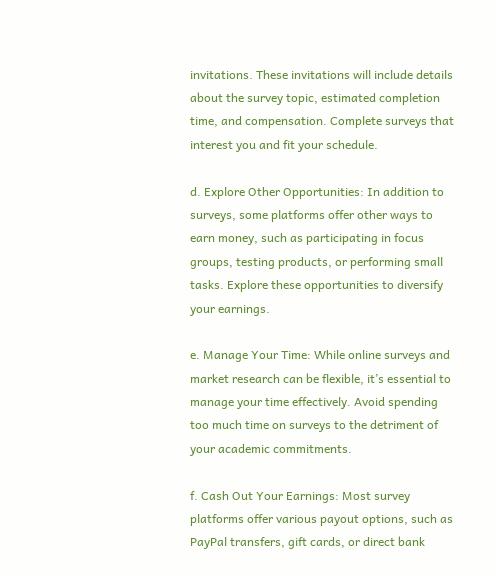invitations. These invitations will include details about the survey topic, estimated completion time, and compensation. Complete surveys that interest you and fit your schedule.

d. Explore Other Opportunities: In addition to surveys, some platforms offer other ways to earn money, such as participating in focus groups, testing products, or performing small tasks. Explore these opportunities to diversify your earnings.

e. Manage Your Time: While online surveys and market research can be flexible, it’s essential to manage your time effectively. Avoid spending too much time on surveys to the detriment of your academic commitments.

f. Cash Out Your Earnings: Most survey platforms offer various payout options, such as PayPal transfers, gift cards, or direct bank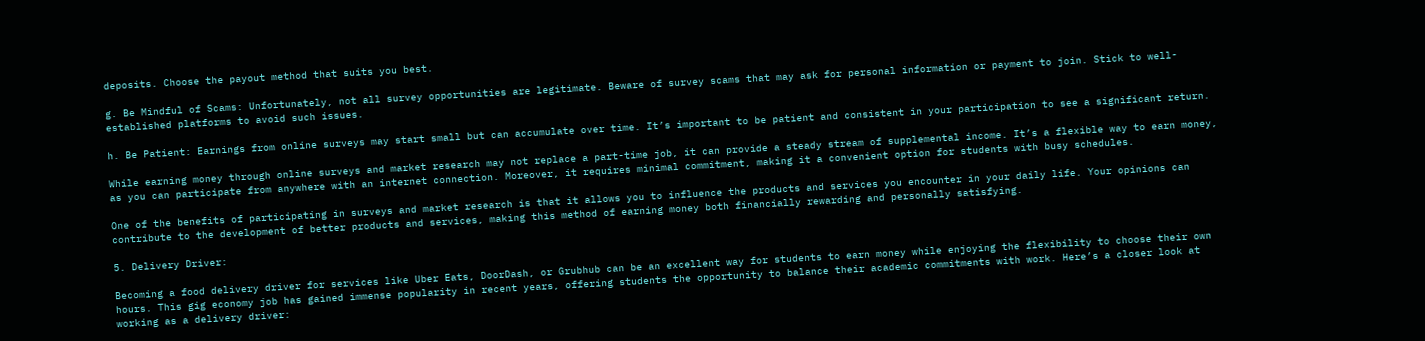deposits. Choose the payout method that suits you best.

g. Be Mindful of Scams: Unfortunately, not all survey opportunities are legitimate. Beware of survey scams that may ask for personal information or payment to join. Stick to well-established platforms to avoid such issues.

h. Be Patient: Earnings from online surveys may start small but can accumulate over time. It’s important to be patient and consistent in your participation to see a significant return.

While earning money through online surveys and market research may not replace a part-time job, it can provide a steady stream of supplemental income. It’s a flexible way to earn money, as you can participate from anywhere with an internet connection. Moreover, it requires minimal commitment, making it a convenient option for students with busy schedules.

One of the benefits of participating in surveys and market research is that it allows you to influence the products and services you encounter in your daily life. Your opinions can contribute to the development of better products and services, making this method of earning money both financially rewarding and personally satisfying.

5. Delivery Driver:

Becoming a food delivery driver for services like Uber Eats, DoorDash, or Grubhub can be an excellent way for students to earn money while enjoying the flexibility to choose their own hours. This gig economy job has gained immense popularity in recent years, offering students the opportunity to balance their academic commitments with work. Here’s a closer look at working as a delivery driver: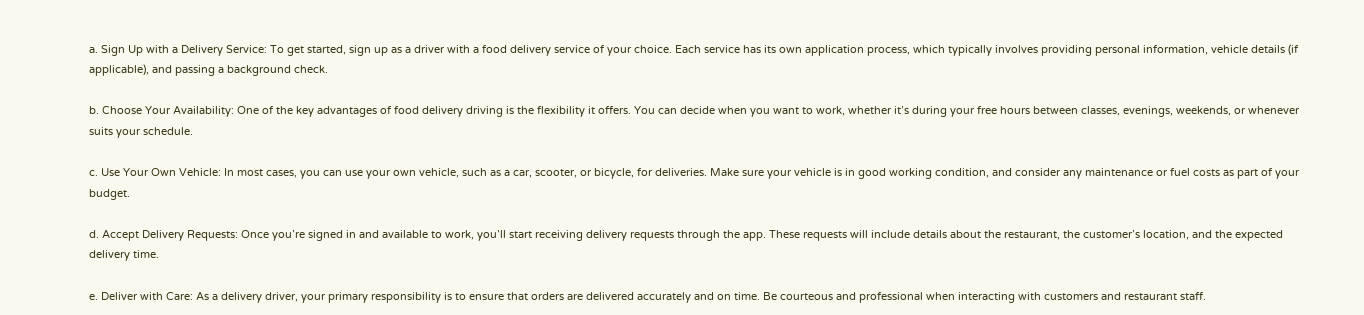a. Sign Up with a Delivery Service: To get started, sign up as a driver with a food delivery service of your choice. Each service has its own application process, which typically involves providing personal information, vehicle details (if applicable), and passing a background check.

b. Choose Your Availability: One of the key advantages of food delivery driving is the flexibility it offers. You can decide when you want to work, whether it’s during your free hours between classes, evenings, weekends, or whenever suits your schedule.

c. Use Your Own Vehicle: In most cases, you can use your own vehicle, such as a car, scooter, or bicycle, for deliveries. Make sure your vehicle is in good working condition, and consider any maintenance or fuel costs as part of your budget.

d. Accept Delivery Requests: Once you’re signed in and available to work, you’ll start receiving delivery requests through the app. These requests will include details about the restaurant, the customer’s location, and the expected delivery time.

e. Deliver with Care: As a delivery driver, your primary responsibility is to ensure that orders are delivered accurately and on time. Be courteous and professional when interacting with customers and restaurant staff.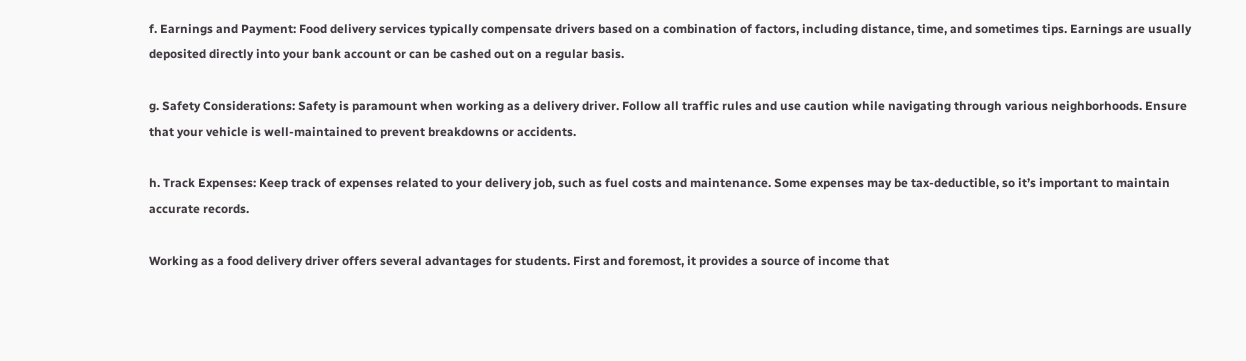f. Earnings and Payment: Food delivery services typically compensate drivers based on a combination of factors, including distance, time, and sometimes tips. Earnings are usually deposited directly into your bank account or can be cashed out on a regular basis.

g. Safety Considerations: Safety is paramount when working as a delivery driver. Follow all traffic rules and use caution while navigating through various neighborhoods. Ensure that your vehicle is well-maintained to prevent breakdowns or accidents.

h. Track Expenses: Keep track of expenses related to your delivery job, such as fuel costs and maintenance. Some expenses may be tax-deductible, so it’s important to maintain accurate records.

Working as a food delivery driver offers several advantages for students. First and foremost, it provides a source of income that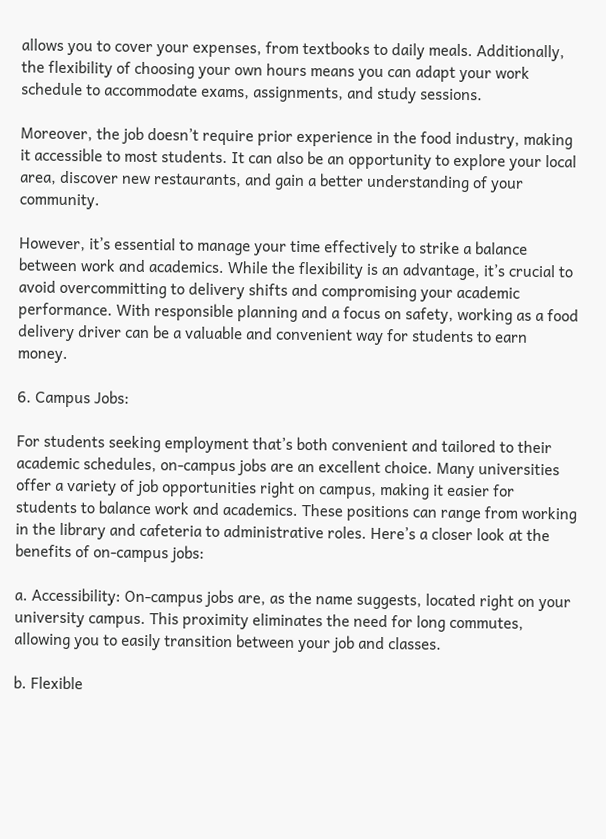allows you to cover your expenses, from textbooks to daily meals. Additionally, the flexibility of choosing your own hours means you can adapt your work schedule to accommodate exams, assignments, and study sessions.

Moreover, the job doesn’t require prior experience in the food industry, making it accessible to most students. It can also be an opportunity to explore your local area, discover new restaurants, and gain a better understanding of your community.

However, it’s essential to manage your time effectively to strike a balance between work and academics. While the flexibility is an advantage, it’s crucial to avoid overcommitting to delivery shifts and compromising your academic performance. With responsible planning and a focus on safety, working as a food delivery driver can be a valuable and convenient way for students to earn money.

6. Campus Jobs:

For students seeking employment that’s both convenient and tailored to their academic schedules, on-campus jobs are an excellent choice. Many universities offer a variety of job opportunities right on campus, making it easier for students to balance work and academics. These positions can range from working in the library and cafeteria to administrative roles. Here’s a closer look at the benefits of on-campus jobs:

a. Accessibility: On-campus jobs are, as the name suggests, located right on your university campus. This proximity eliminates the need for long commutes, allowing you to easily transition between your job and classes.

b. Flexible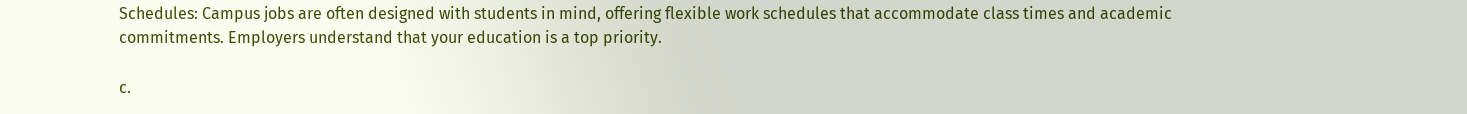Schedules: Campus jobs are often designed with students in mind, offering flexible work schedules that accommodate class times and academic commitments. Employers understand that your education is a top priority.

c.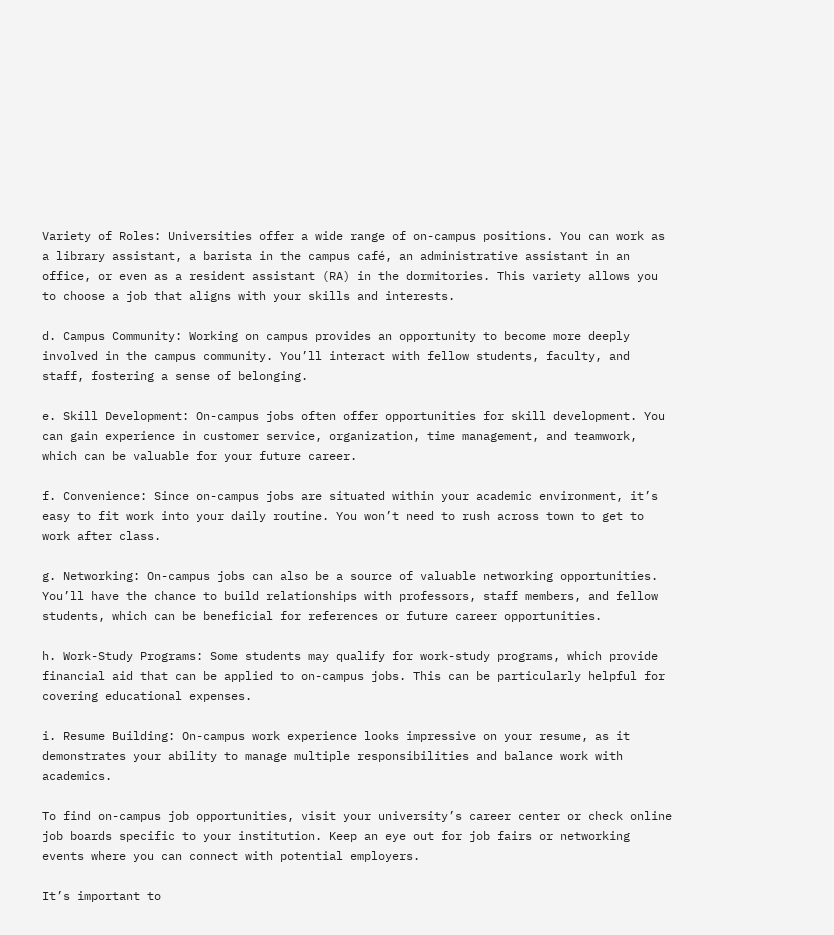Variety of Roles: Universities offer a wide range of on-campus positions. You can work as a library assistant, a barista in the campus café, an administrative assistant in an office, or even as a resident assistant (RA) in the dormitories. This variety allows you to choose a job that aligns with your skills and interests.

d. Campus Community: Working on campus provides an opportunity to become more deeply involved in the campus community. You’ll interact with fellow students, faculty, and staff, fostering a sense of belonging.

e. Skill Development: On-campus jobs often offer opportunities for skill development. You can gain experience in customer service, organization, time management, and teamwork, which can be valuable for your future career.

f. Convenience: Since on-campus jobs are situated within your academic environment, it’s easy to fit work into your daily routine. You won’t need to rush across town to get to work after class.

g. Networking: On-campus jobs can also be a source of valuable networking opportunities. You’ll have the chance to build relationships with professors, staff members, and fellow students, which can be beneficial for references or future career opportunities.

h. Work-Study Programs: Some students may qualify for work-study programs, which provide financial aid that can be applied to on-campus jobs. This can be particularly helpful for covering educational expenses.

i. Resume Building: On-campus work experience looks impressive on your resume, as it demonstrates your ability to manage multiple responsibilities and balance work with academics.

To find on-campus job opportunities, visit your university’s career center or check online job boards specific to your institution. Keep an eye out for job fairs or networking events where you can connect with potential employers.

It’s important to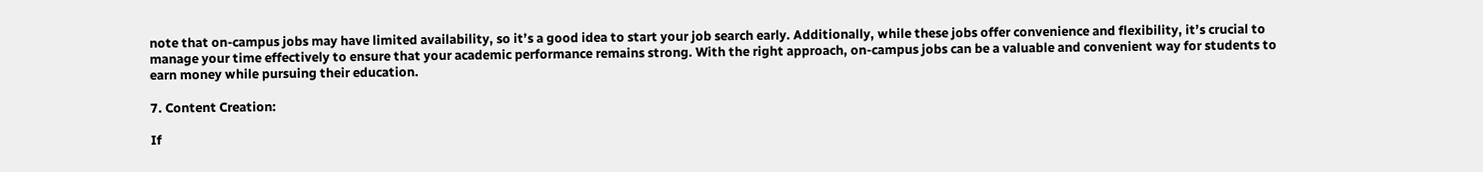note that on-campus jobs may have limited availability, so it’s a good idea to start your job search early. Additionally, while these jobs offer convenience and flexibility, it’s crucial to manage your time effectively to ensure that your academic performance remains strong. With the right approach, on-campus jobs can be a valuable and convenient way for students to earn money while pursuing their education.

7. Content Creation:

If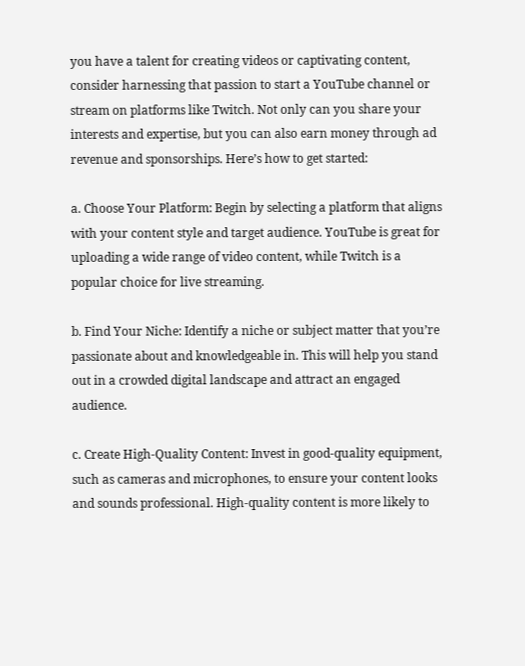you have a talent for creating videos or captivating content, consider harnessing that passion to start a YouTube channel or stream on platforms like Twitch. Not only can you share your interests and expertise, but you can also earn money through ad revenue and sponsorships. Here’s how to get started:

a. Choose Your Platform: Begin by selecting a platform that aligns with your content style and target audience. YouTube is great for uploading a wide range of video content, while Twitch is a popular choice for live streaming.

b. Find Your Niche: Identify a niche or subject matter that you’re passionate about and knowledgeable in. This will help you stand out in a crowded digital landscape and attract an engaged audience.

c. Create High-Quality Content: Invest in good-quality equipment, such as cameras and microphones, to ensure your content looks and sounds professional. High-quality content is more likely to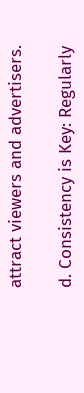attract viewers and advertisers.

d. Consistency is Key: Regularly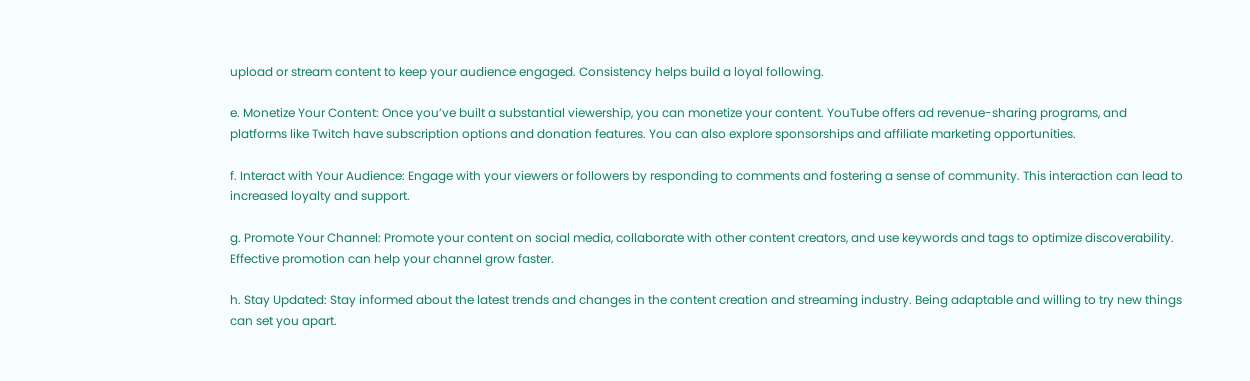upload or stream content to keep your audience engaged. Consistency helps build a loyal following.

e. Monetize Your Content: Once you’ve built a substantial viewership, you can monetize your content. YouTube offers ad revenue-sharing programs, and platforms like Twitch have subscription options and donation features. You can also explore sponsorships and affiliate marketing opportunities.

f. Interact with Your Audience: Engage with your viewers or followers by responding to comments and fostering a sense of community. This interaction can lead to increased loyalty and support.

g. Promote Your Channel: Promote your content on social media, collaborate with other content creators, and use keywords and tags to optimize discoverability. Effective promotion can help your channel grow faster.

h. Stay Updated: Stay informed about the latest trends and changes in the content creation and streaming industry. Being adaptable and willing to try new things can set you apart.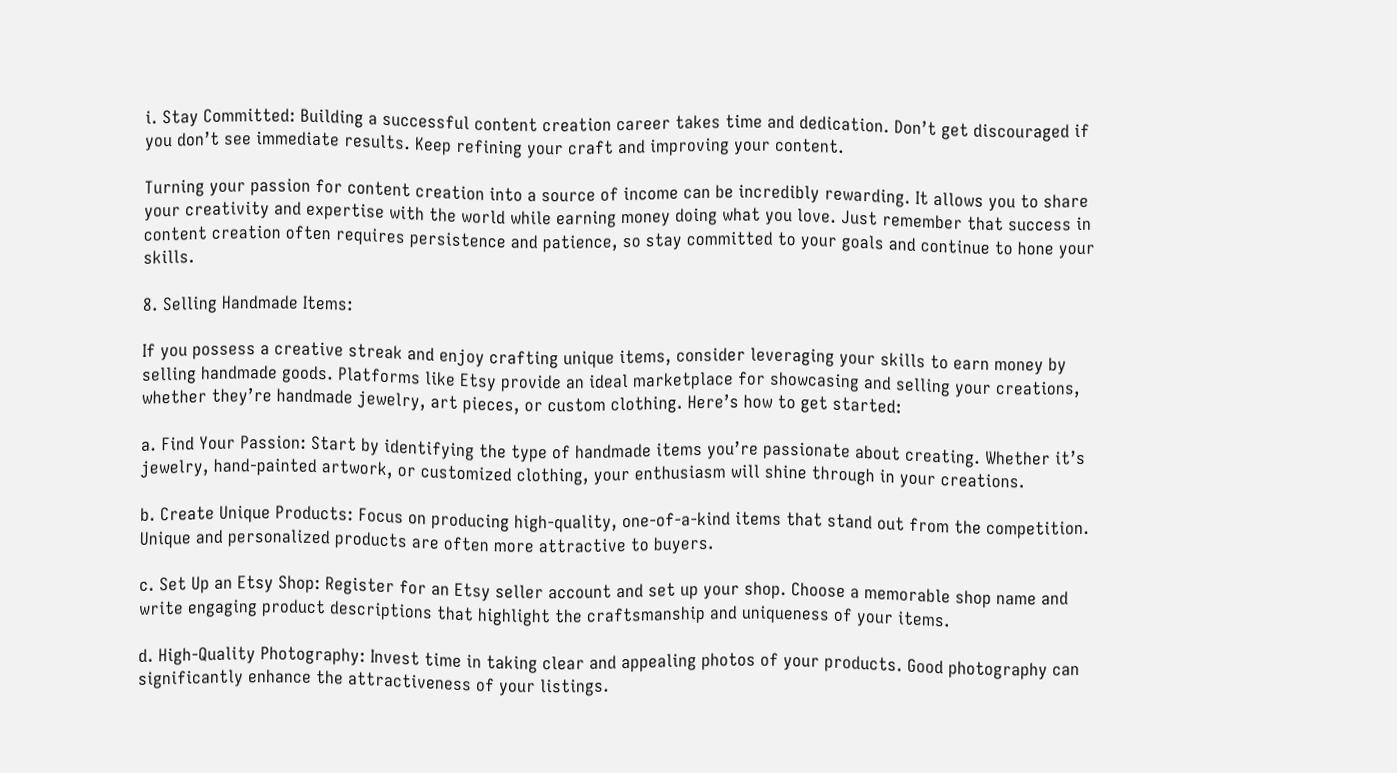i. Stay Committed: Building a successful content creation career takes time and dedication. Don’t get discouraged if you don’t see immediate results. Keep refining your craft and improving your content.

Turning your passion for content creation into a source of income can be incredibly rewarding. It allows you to share your creativity and expertise with the world while earning money doing what you love. Just remember that success in content creation often requires persistence and patience, so stay committed to your goals and continue to hone your skills.

8. Selling Handmade Items:

If you possess a creative streak and enjoy crafting unique items, consider leveraging your skills to earn money by selling handmade goods. Platforms like Etsy provide an ideal marketplace for showcasing and selling your creations, whether they’re handmade jewelry, art pieces, or custom clothing. Here’s how to get started:

a. Find Your Passion: Start by identifying the type of handmade items you’re passionate about creating. Whether it’s jewelry, hand-painted artwork, or customized clothing, your enthusiasm will shine through in your creations.

b. Create Unique Products: Focus on producing high-quality, one-of-a-kind items that stand out from the competition. Unique and personalized products are often more attractive to buyers.

c. Set Up an Etsy Shop: Register for an Etsy seller account and set up your shop. Choose a memorable shop name and write engaging product descriptions that highlight the craftsmanship and uniqueness of your items.

d. High-Quality Photography: Invest time in taking clear and appealing photos of your products. Good photography can significantly enhance the attractiveness of your listings.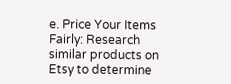e. Price Your Items Fairly: Research similar products on Etsy to determine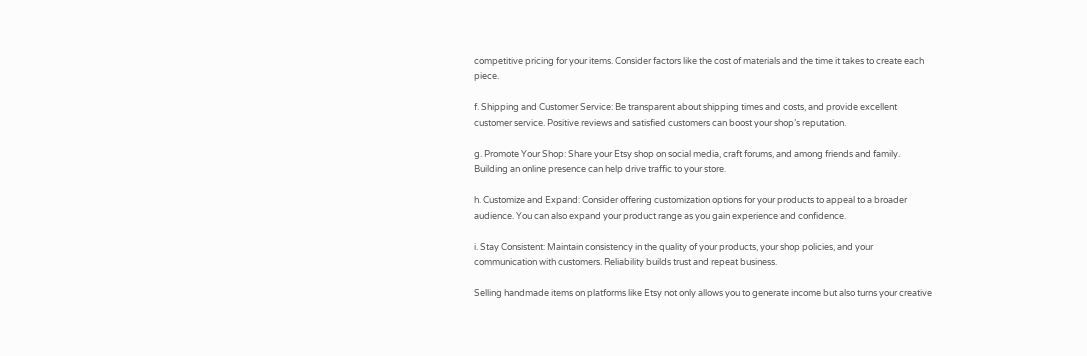competitive pricing for your items. Consider factors like the cost of materials and the time it takes to create each piece.

f. Shipping and Customer Service: Be transparent about shipping times and costs, and provide excellent customer service. Positive reviews and satisfied customers can boost your shop’s reputation.

g. Promote Your Shop: Share your Etsy shop on social media, craft forums, and among friends and family. Building an online presence can help drive traffic to your store.

h. Customize and Expand: Consider offering customization options for your products to appeal to a broader audience. You can also expand your product range as you gain experience and confidence.

i. Stay Consistent: Maintain consistency in the quality of your products, your shop policies, and your communication with customers. Reliability builds trust and repeat business.

Selling handmade items on platforms like Etsy not only allows you to generate income but also turns your creative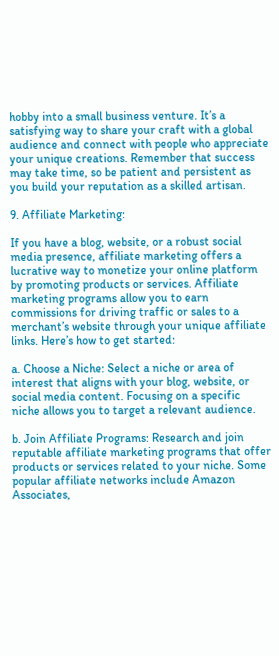hobby into a small business venture. It’s a satisfying way to share your craft with a global audience and connect with people who appreciate your unique creations. Remember that success may take time, so be patient and persistent as you build your reputation as a skilled artisan.

9. Affiliate Marketing:

If you have a blog, website, or a robust social media presence, affiliate marketing offers a lucrative way to monetize your online platform by promoting products or services. Affiliate marketing programs allow you to earn commissions for driving traffic or sales to a merchant’s website through your unique affiliate links. Here’s how to get started:

a. Choose a Niche: Select a niche or area of interest that aligns with your blog, website, or social media content. Focusing on a specific niche allows you to target a relevant audience.

b. Join Affiliate Programs: Research and join reputable affiliate marketing programs that offer products or services related to your niche. Some popular affiliate networks include Amazon Associates,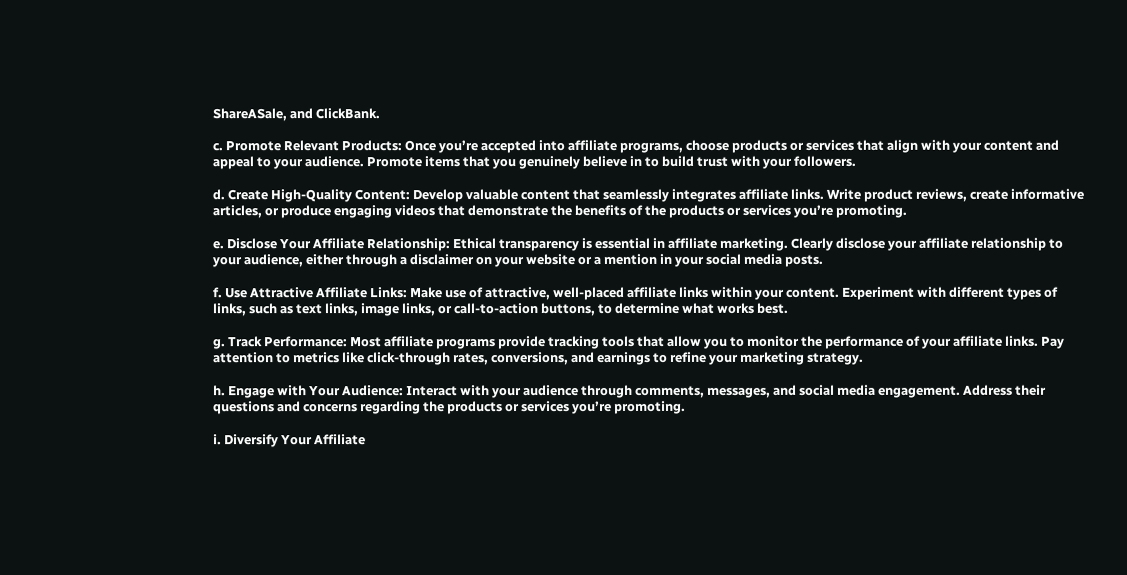ShareASale, and ClickBank.

c. Promote Relevant Products: Once you’re accepted into affiliate programs, choose products or services that align with your content and appeal to your audience. Promote items that you genuinely believe in to build trust with your followers.

d. Create High-Quality Content: Develop valuable content that seamlessly integrates affiliate links. Write product reviews, create informative articles, or produce engaging videos that demonstrate the benefits of the products or services you’re promoting.

e. Disclose Your Affiliate Relationship: Ethical transparency is essential in affiliate marketing. Clearly disclose your affiliate relationship to your audience, either through a disclaimer on your website or a mention in your social media posts.

f. Use Attractive Affiliate Links: Make use of attractive, well-placed affiliate links within your content. Experiment with different types of links, such as text links, image links, or call-to-action buttons, to determine what works best.

g. Track Performance: Most affiliate programs provide tracking tools that allow you to monitor the performance of your affiliate links. Pay attention to metrics like click-through rates, conversions, and earnings to refine your marketing strategy.

h. Engage with Your Audience: Interact with your audience through comments, messages, and social media engagement. Address their questions and concerns regarding the products or services you’re promoting.

i. Diversify Your Affiliate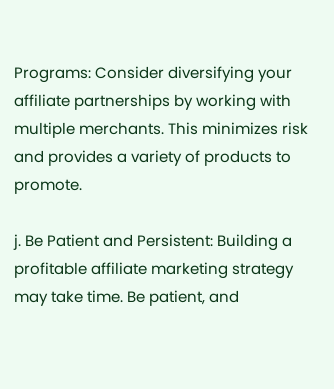Programs: Consider diversifying your affiliate partnerships by working with multiple merchants. This minimizes risk and provides a variety of products to promote.

j. Be Patient and Persistent: Building a profitable affiliate marketing strategy may take time. Be patient, and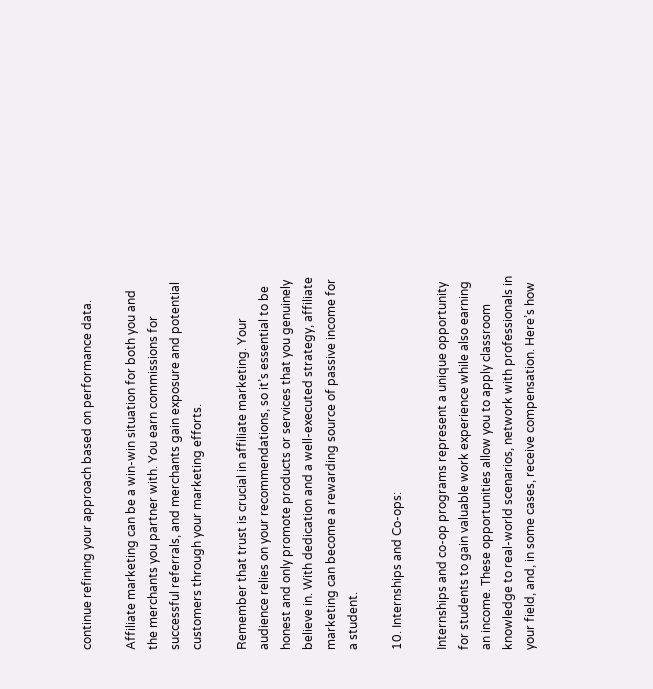continue refining your approach based on performance data.

Affiliate marketing can be a win-win situation for both you and the merchants you partner with. You earn commissions for successful referrals, and merchants gain exposure and potential customers through your marketing efforts.

Remember that trust is crucial in affiliate marketing. Your audience relies on your recommendations, so it’s essential to be honest and only promote products or services that you genuinely believe in. With dedication and a well-executed strategy, affiliate marketing can become a rewarding source of passive income for a student.

10. Internships and Co-ops:

Internships and co-op programs represent a unique opportunity for students to gain valuable work experience while also earning an income. These opportunities allow you to apply classroom knowledge to real-world scenarios, network with professionals in your field, and, in some cases, receive compensation. Here’s how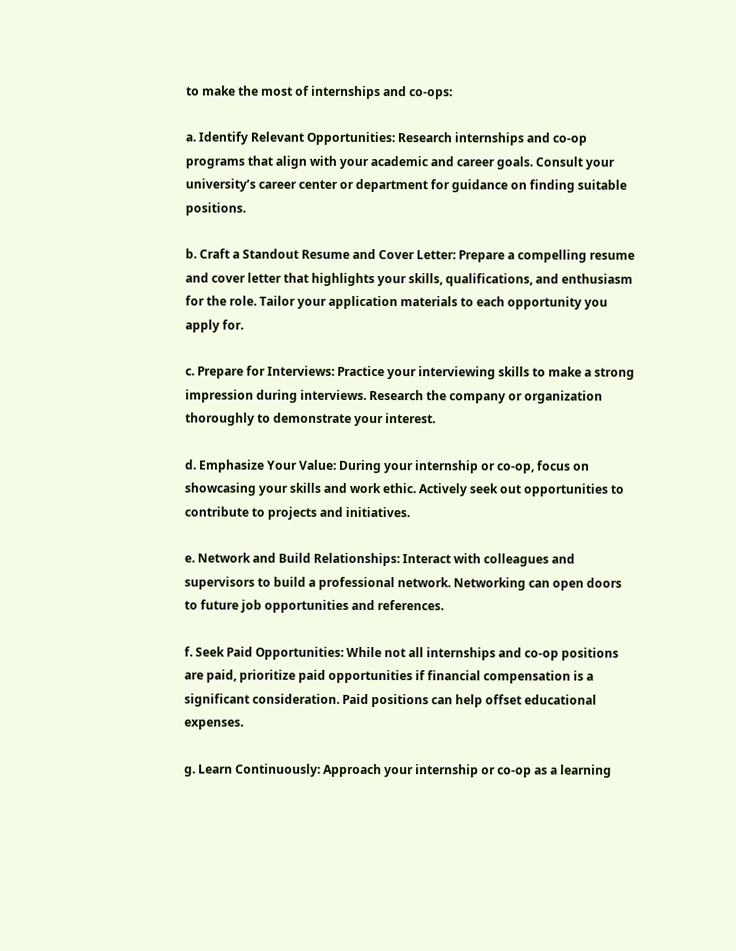to make the most of internships and co-ops:

a. Identify Relevant Opportunities: Research internships and co-op programs that align with your academic and career goals. Consult your university’s career center or department for guidance on finding suitable positions.

b. Craft a Standout Resume and Cover Letter: Prepare a compelling resume and cover letter that highlights your skills, qualifications, and enthusiasm for the role. Tailor your application materials to each opportunity you apply for.

c. Prepare for Interviews: Practice your interviewing skills to make a strong impression during interviews. Research the company or organization thoroughly to demonstrate your interest.

d. Emphasize Your Value: During your internship or co-op, focus on showcasing your skills and work ethic. Actively seek out opportunities to contribute to projects and initiatives.

e. Network and Build Relationships: Interact with colleagues and supervisors to build a professional network. Networking can open doors to future job opportunities and references.

f. Seek Paid Opportunities: While not all internships and co-op positions are paid, prioritize paid opportunities if financial compensation is a significant consideration. Paid positions can help offset educational expenses.

g. Learn Continuously: Approach your internship or co-op as a learning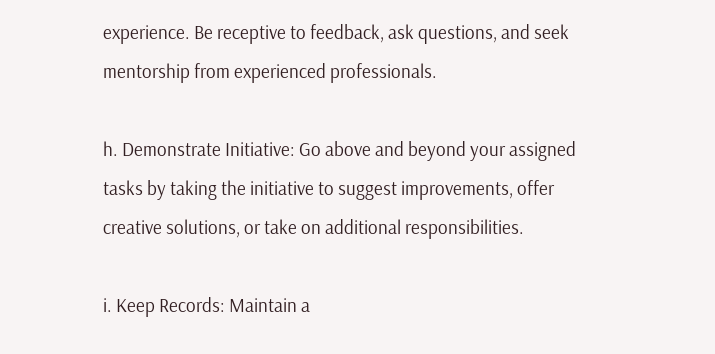experience. Be receptive to feedback, ask questions, and seek mentorship from experienced professionals.

h. Demonstrate Initiative: Go above and beyond your assigned tasks by taking the initiative to suggest improvements, offer creative solutions, or take on additional responsibilities.

i. Keep Records: Maintain a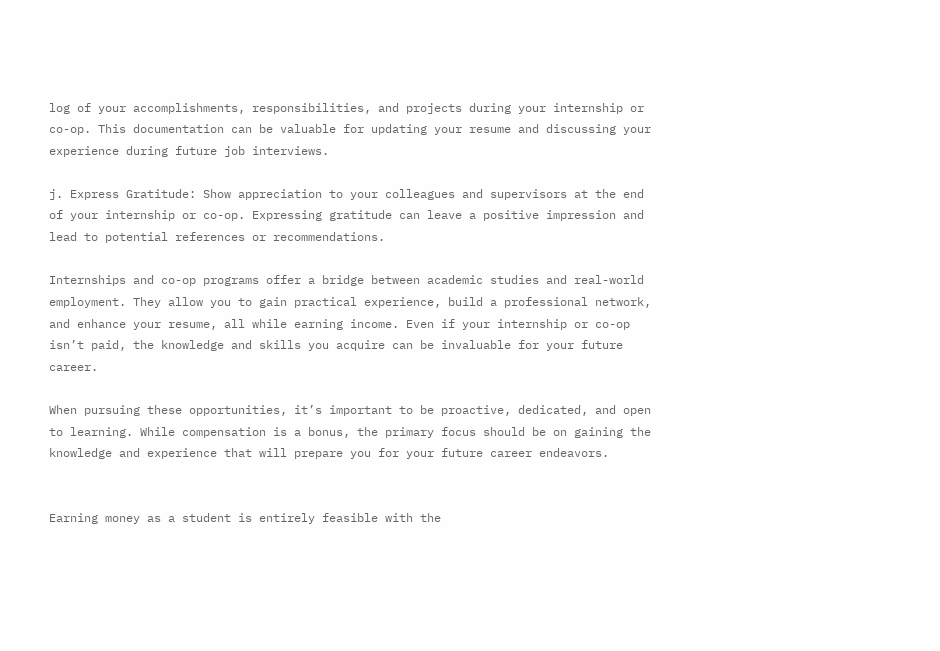log of your accomplishments, responsibilities, and projects during your internship or co-op. This documentation can be valuable for updating your resume and discussing your experience during future job interviews.

j. Express Gratitude: Show appreciation to your colleagues and supervisors at the end of your internship or co-op. Expressing gratitude can leave a positive impression and lead to potential references or recommendations.

Internships and co-op programs offer a bridge between academic studies and real-world employment. They allow you to gain practical experience, build a professional network, and enhance your resume, all while earning income. Even if your internship or co-op isn’t paid, the knowledge and skills you acquire can be invaluable for your future career.

When pursuing these opportunities, it’s important to be proactive, dedicated, and open to learning. While compensation is a bonus, the primary focus should be on gaining the knowledge and experience that will prepare you for your future career endeavors.


Earning money as a student is entirely feasible with the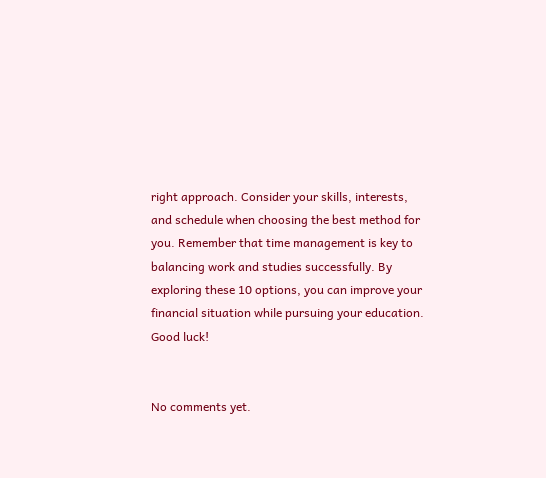right approach. Consider your skills, interests, and schedule when choosing the best method for you. Remember that time management is key to balancing work and studies successfully. By exploring these 10 options, you can improve your financial situation while pursuing your education. Good luck!


No comments yet.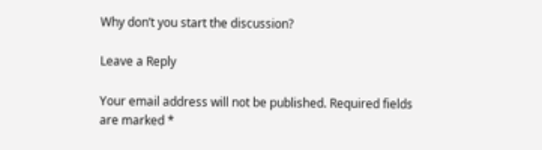Why don’t you start the discussion?

Leave a Reply

Your email address will not be published. Required fields are marked *